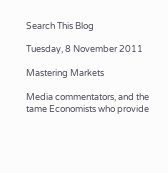Search This Blog

Tuesday, 8 November 2011

Mastering Markets

Media commentators, and the tame Economists who provide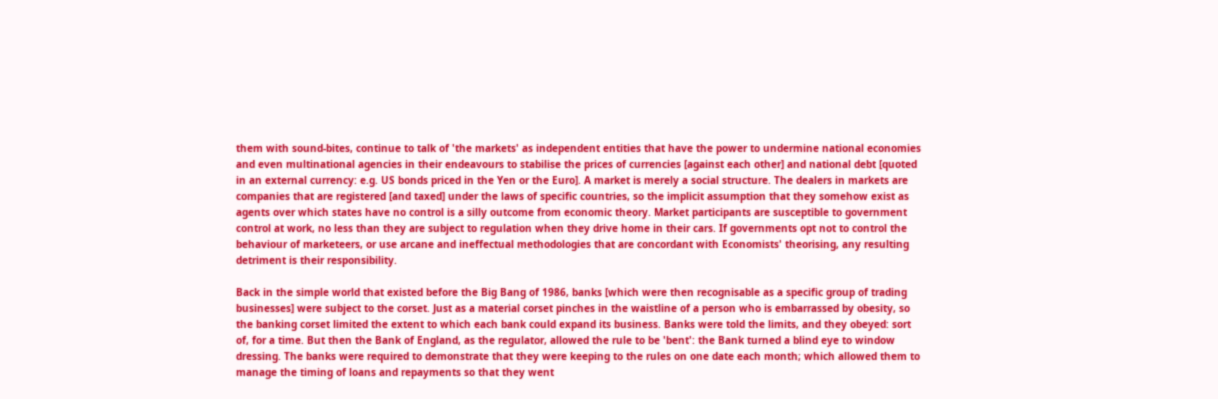them with sound-bites, continue to talk of 'the markets' as independent entities that have the power to undermine national economies and even multinational agencies in their endeavours to stabilise the prices of currencies [against each other] and national debt [quoted in an external currency: e.g. US bonds priced in the Yen or the Euro]. A market is merely a social structure. The dealers in markets are companies that are registered [and taxed] under the laws of specific countries, so the implicit assumption that they somehow exist as agents over which states have no control is a silly outcome from economic theory. Market participants are susceptible to government control at work, no less than they are subject to regulation when they drive home in their cars. If governments opt not to control the behaviour of marketeers, or use arcane and ineffectual methodologies that are concordant with Economists' theorising, any resulting detriment is their responsibility.

Back in the simple world that existed before the Big Bang of 1986, banks [which were then recognisable as a specific group of trading businesses] were subject to the corset. Just as a material corset pinches in the waistline of a person who is embarrassed by obesity, so the banking corset limited the extent to which each bank could expand its business. Banks were told the limits, and they obeyed: sort of, for a time. But then the Bank of England, as the regulator, allowed the rule to be 'bent': the Bank turned a blind eye to window dressing. The banks were required to demonstrate that they were keeping to the rules on one date each month; which allowed them to manage the timing of loans and repayments so that they went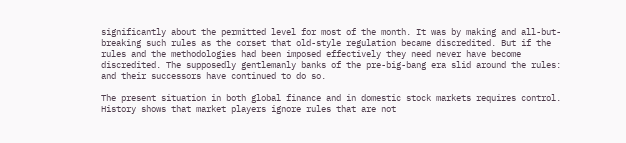significantly about the permitted level for most of the month. It was by making and all-but-breaking such rules as the corset that old-style regulation became discredited. But if the rules and the methodologies had been imposed effectively they need never have become discredited. The supposedly gentlemanly banks of the pre-big-bang era slid around the rules: and their successors have continued to do so.

The present situation in both global finance and in domestic stock markets requires control. History shows that market players ignore rules that are not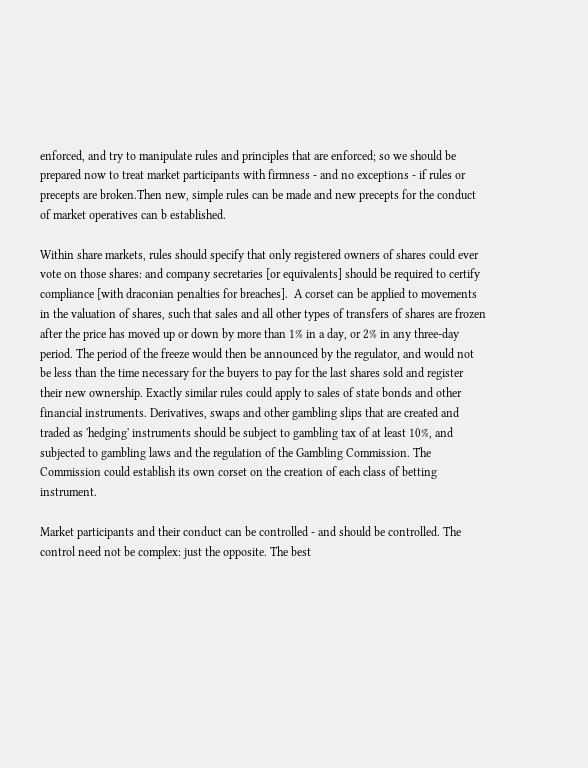enforced, and try to manipulate rules and principles that are enforced; so we should be prepared now to treat market participants with firmness - and no exceptions - if rules or precepts are broken.Then new, simple rules can be made and new precepts for the conduct of market operatives can b established.

Within share markets, rules should specify that only registered owners of shares could ever vote on those shares: and company secretaries [or equivalents] should be required to certify compliance [with draconian penalties for breaches].  A corset can be applied to movements in the valuation of shares, such that sales and all other types of transfers of shares are frozen after the price has moved up or down by more than 1% in a day, or 2% in any three-day period. The period of the freeze would then be announced by the regulator, and would not be less than the time necessary for the buyers to pay for the last shares sold and register their new ownership. Exactly similar rules could apply to sales of state bonds and other financial instruments. Derivatives, swaps and other gambling slips that are created and traded as 'hedging' instruments should be subject to gambling tax of at least 10%, and subjected to gambling laws and the regulation of the Gambling Commission. The Commission could establish its own corset on the creation of each class of betting instrument.

Market participants and their conduct can be controlled - and should be controlled. The control need not be complex: just the opposite. The best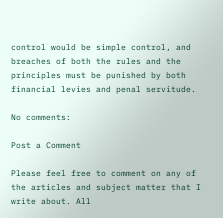control would be simple control, and breaches of both the rules and the principles must be punished by both financial levies and penal servitude.

No comments:

Post a Comment

Please feel free to comment on any of the articles and subject matter that I write about. All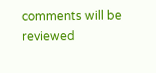comments will be reviewed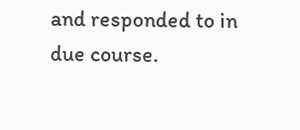and responded to in due course.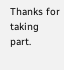Thanks for taking part.